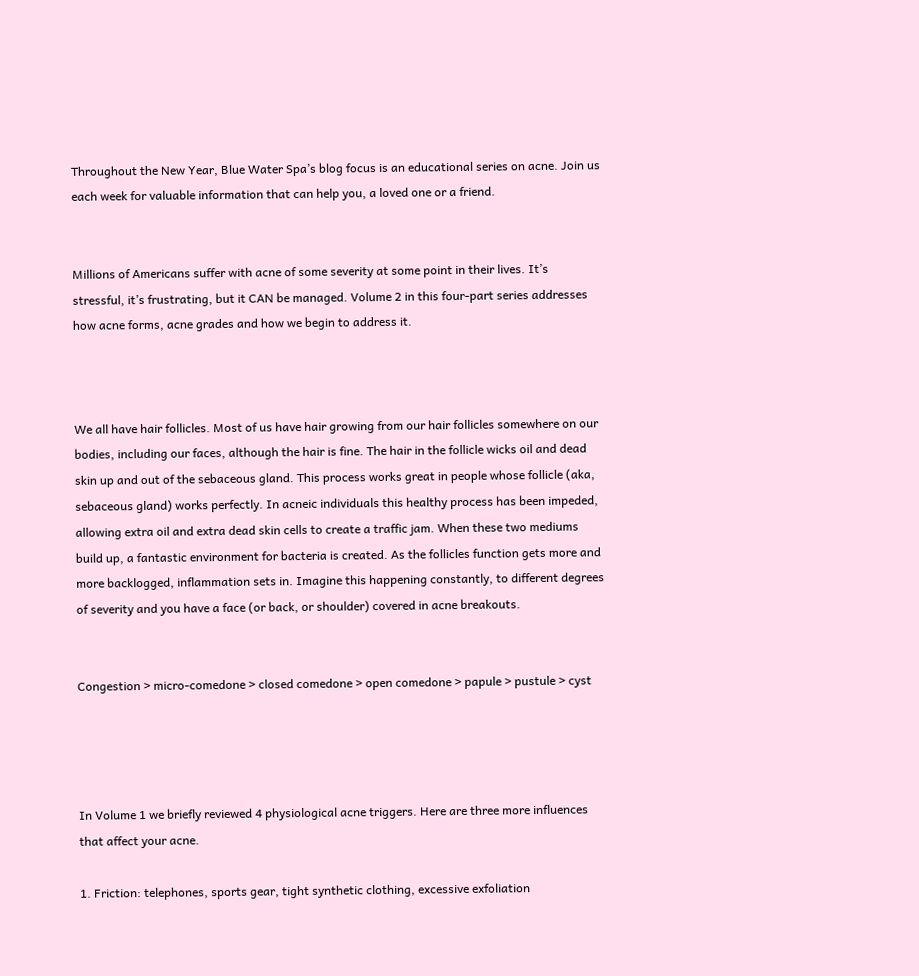Throughout the New Year, Blue Water Spa’s blog focus is an educational series on acne. Join us each week for valuable information that can help you, a loved one or a friend.


Millions of Americans suffer with acne of some severity at some point in their lives. It’s stressful, it’s frustrating, but it CAN be managed. Volume 2 in this four-part series addresses how acne forms, acne grades and how we begin to address it.



We all have hair follicles. Most of us have hair growing from our hair follicles somewhere on our bodies, including our faces, although the hair is fine. The hair in the follicle wicks oil and dead skin up and out of the sebaceous gland. This process works great in people whose follicle (aka, sebaceous gland) works perfectly. In acneic individuals this healthy process has been impeded, allowing extra oil and extra dead skin cells to create a traffic jam. When these two mediums build up, a fantastic environment for bacteria is created. As the follicles function gets more and more backlogged, inflammation sets in. Imagine this happening constantly, to different degrees of severity and you have a face (or back, or shoulder) covered in acne breakouts.


Congestion > micro-comedone > closed comedone > open comedone > papule > pustule > cyst




In Volume 1 we briefly reviewed 4 physiological acne triggers. Here are three more influences that affect your acne.

1. Friction: telephones, sports gear, tight synthetic clothing, excessive exfoliation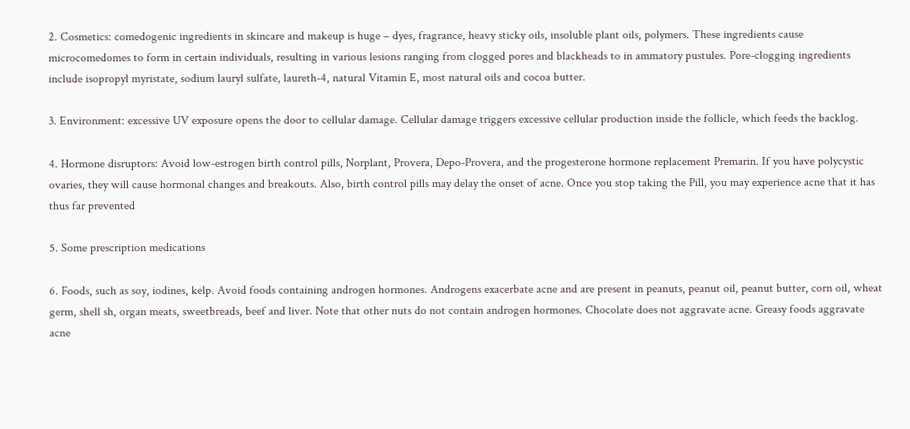2. Cosmetics: comedogenic ingredients in skincare and makeup is huge – dyes, fragrance, heavy sticky oils, insoluble plant oils, polymers. These ingredients cause microcomedomes to form in certain individuals, resulting in various lesions ranging from clogged pores and blackheads to in ammatory pustules. Pore-clogging ingredients include isopropyl myristate, sodium lauryl sulfate, laureth-4, natural Vitamin E, most natural oils and cocoa butter.

3. Environment: excessive UV exposure opens the door to cellular damage. Cellular damage triggers excessive cellular production inside the follicle, which feeds the backlog.

4. Hormone disruptors: Avoid low-estrogen birth control pills, Norplant, Provera, Depo-Provera, and the progesterone hormone replacement Premarin. If you have polycystic ovaries, they will cause hormonal changes and breakouts. Also, birth control pills may delay the onset of acne. Once you stop taking the Pill, you may experience acne that it has thus far prevented

5. Some prescription medications

6. Foods, such as soy, iodines, kelp. Avoid foods containing androgen hormones. Androgens exacerbate acne and are present in peanuts, peanut oil, peanut butter, corn oil, wheat germ, shell sh, organ meats, sweetbreads, beef and liver. Note that other nuts do not contain androgen hormones. Chocolate does not aggravate acne. Greasy foods aggravate acne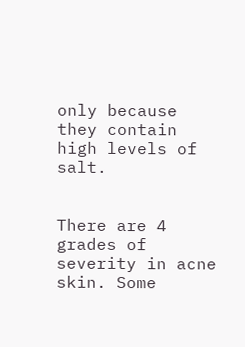only because they contain high levels of salt.


There are 4 grades of severity in acne skin. Some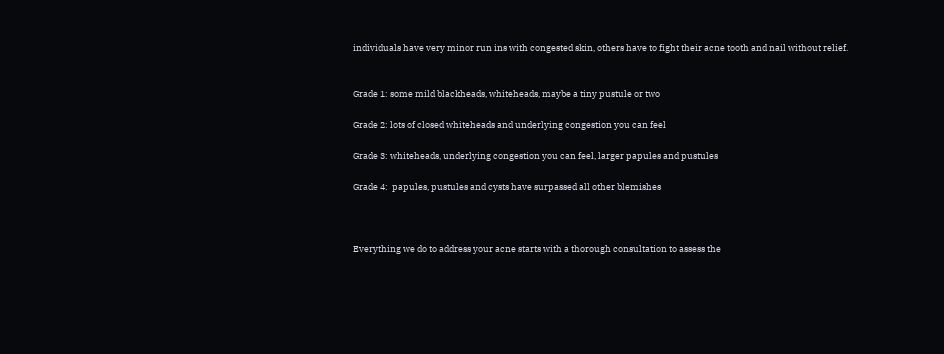individuals have very minor run ins with congested skin, others have to fight their acne tooth and nail without relief.


Grade 1: some mild blackheads, whiteheads, maybe a tiny pustule or two

Grade 2: lots of closed whiteheads and underlying congestion you can feel

Grade 3: whiteheads, underlying congestion you can feel, larger papules and pustules

Grade 4:  papules, pustules and cysts have surpassed all other blemishes



Everything we do to address your acne starts with a thorough consultation to assess the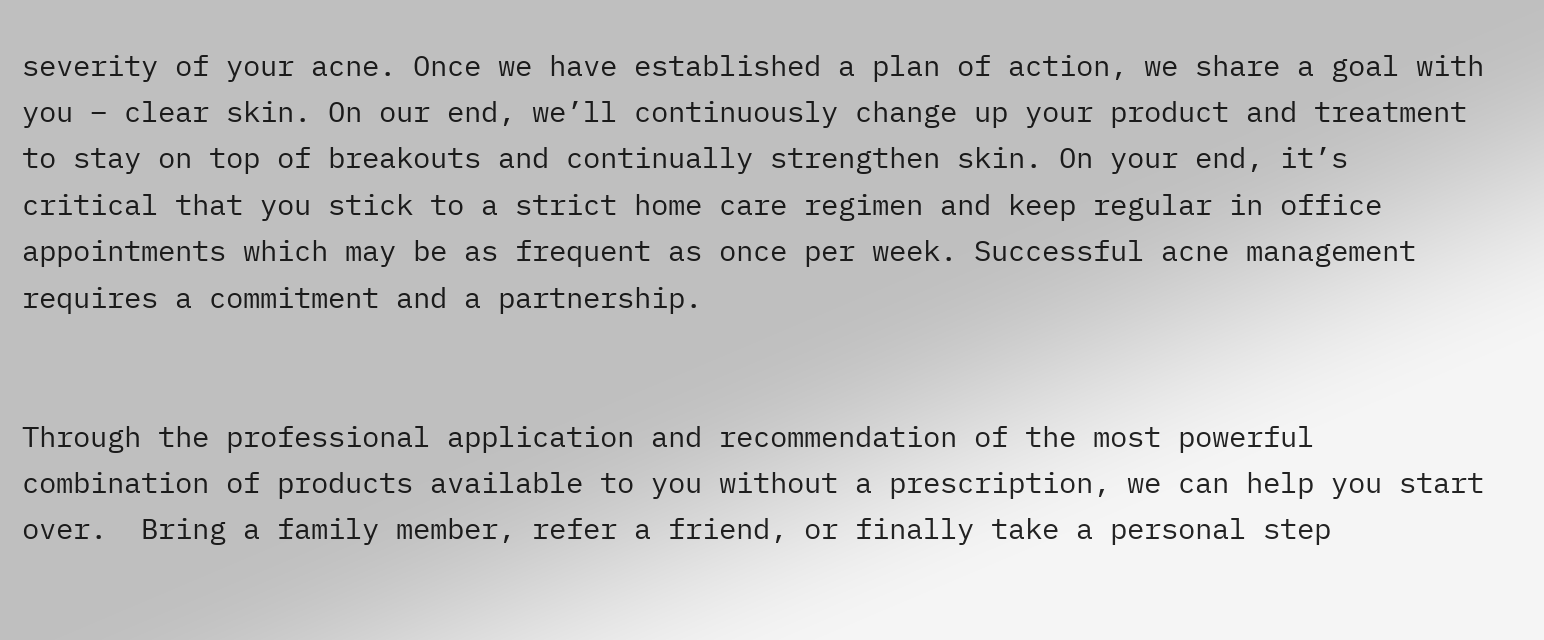severity of your acne. Once we have established a plan of action, we share a goal with you – clear skin. On our end, we’ll continuously change up your product and treatment to stay on top of breakouts and continually strengthen skin. On your end, it’s critical that you stick to a strict home care regimen and keep regular in office appointments which may be as frequent as once per week. Successful acne management requires a commitment and a partnership.


Through the professional application and recommendation of the most powerful combination of products available to you without a prescription, we can help you start over.  Bring a family member, refer a friend, or finally take a personal step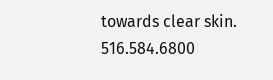towards clear skin.  516.584.6800